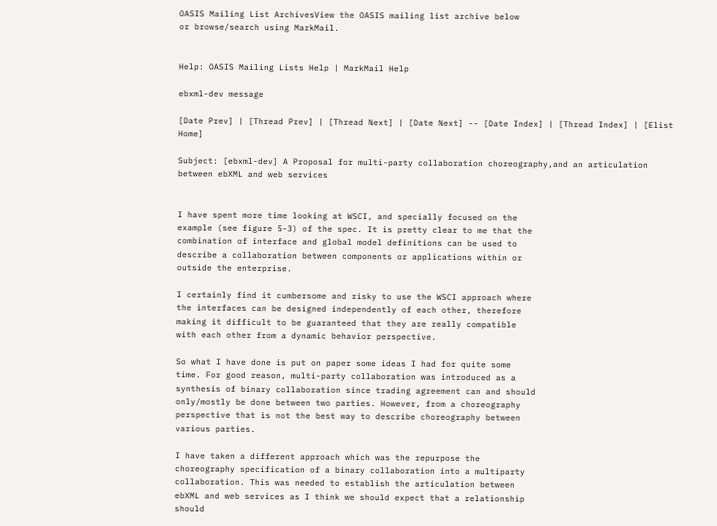OASIS Mailing List ArchivesView the OASIS mailing list archive below
or browse/search using MarkMail.


Help: OASIS Mailing Lists Help | MarkMail Help

ebxml-dev message

[Date Prev] | [Thread Prev] | [Thread Next] | [Date Next] -- [Date Index] | [Thread Index] | [Elist Home]

Subject: [ebxml-dev] A Proposal for multi-party collaboration choreography,and an articulation between ebXML and web services


I have spent more time looking at WSCI, and specially focused on the
example (see figure 5-3) of the spec. It is pretty clear to me that the
combination of interface and global model definitions can be used to
describe a collaboration between components or applications within or
outside the enterprise.

I certainly find it cumbersome and risky to use the WSCI approach where
the interfaces can be designed independently of each other, therefore
making it difficult to be guaranteed that they are really compatible
with each other from a dynamic behavior perspective.

So what I have done is put on paper some ideas I had for quite some
time. For good reason, multi-party collaboration was introduced as a
synthesis of binary collaboration since trading agreement can and should
only/mostly be done between two parties. However, from a choreography
perspective that is not the best way to describe choreography between
various parties.

I have taken a different approach which was the repurpose the
choreography specification of a binary collaboration into a multiparty
collaboration. This was needed to establish the articulation between
ebXML and web services as I think we should expect that a relationship
should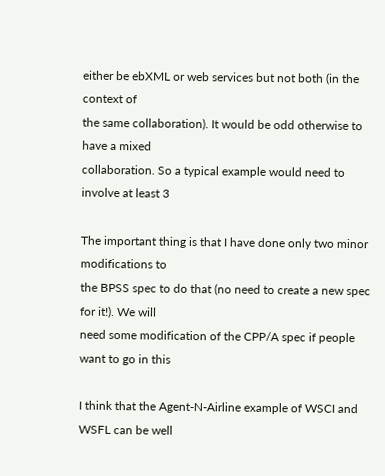either be ebXML or web services but not both (in the context of
the same collaboration). It would be odd otherwise to have a mixed
collaboration. So a typical example would need to involve at least 3

The important thing is that I have done only two minor modifications to
the BPSS spec to do that (no need to create a new spec for it!). We will
need some modification of the CPP/A spec if people want to go in this

I think that the Agent-N-Airline example of WSCI and WSFL can be well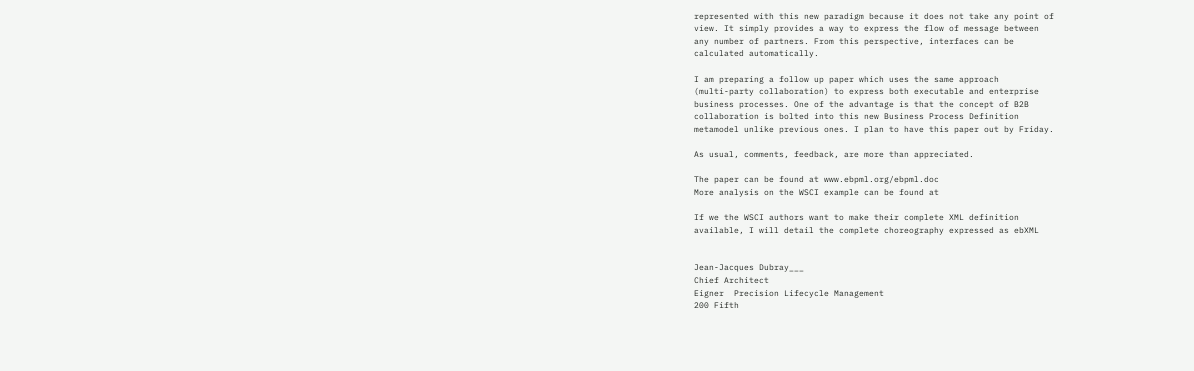represented with this new paradigm because it does not take any point of
view. It simply provides a way to express the flow of message between
any number of partners. From this perspective, interfaces can be
calculated automatically.

I am preparing a follow up paper which uses the same approach
(multi-party collaboration) to express both executable and enterprise
business processes. One of the advantage is that the concept of B2B
collaboration is bolted into this new Business Process Definition
metamodel unlike previous ones. I plan to have this paper out by Friday.

As usual, comments, feedback, are more than appreciated.

The paper can be found at www.ebpml.org/ebpml.doc
More analysis on the WSCI example can be found at

If we the WSCI authors want to make their complete XML definition
available, I will detail the complete choreography expressed as ebXML


Jean-Jacques Dubray___
Chief Architect
Eigner  Precision Lifecycle Management
200 Fifth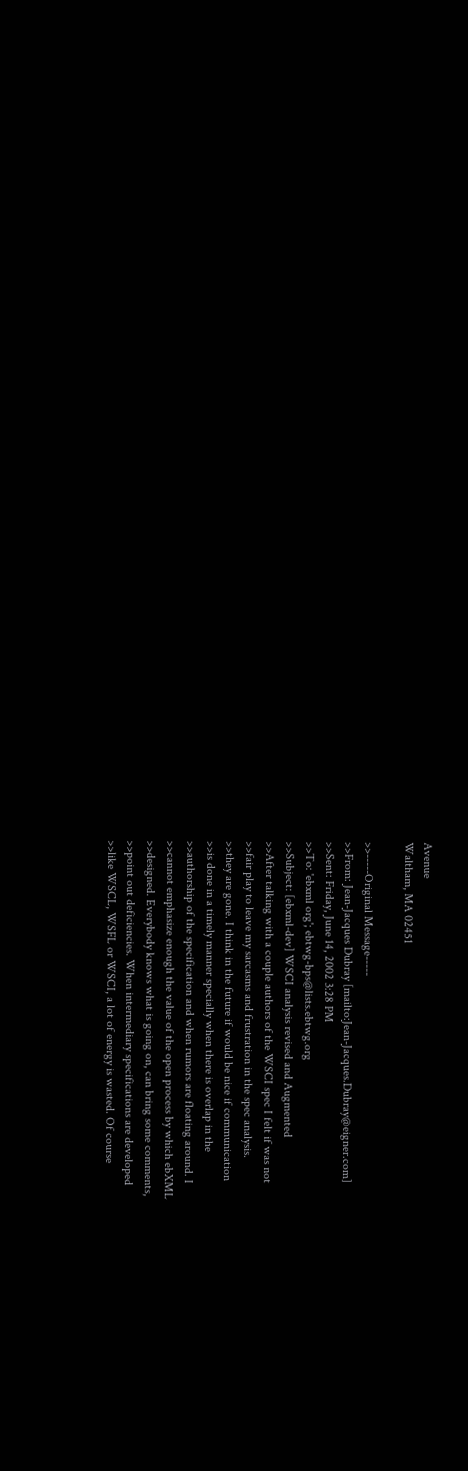Avenue
Waltham, MA 02451

>>-----Original Message-----
>>From: Jean-Jacques Dubray [mailto:Jean-Jacques.Dubray@eigner.com]
>>Sent: Friday, June 14, 2002 3:28 PM
>>To: 'ebxml org'; ebtwg-bps@lists.ebtwg.org
>>Subject: [ebxml-dev] WSCI analysis revised and Augmented
>>After talking with a couple authors of the WSCI spec I felt if was not
>>fair play to leave my sarcasms and frustration in the spec analysis.
>>they are gone. I think in the future if would be nice if communication
>>is done in a timely manner specially when there is overlap in the
>>authorship of the specification and when rumors are floating around. I
>>cannot emphasize enough the value of the open process by which ebXML
>>designed. Everybody knows what is going on, can bring some comments,
>>point out deficiencies. When intermediary specifications are developed
>>like WSCL, WSFL or WSCI, a lot of energy is wasted. Of course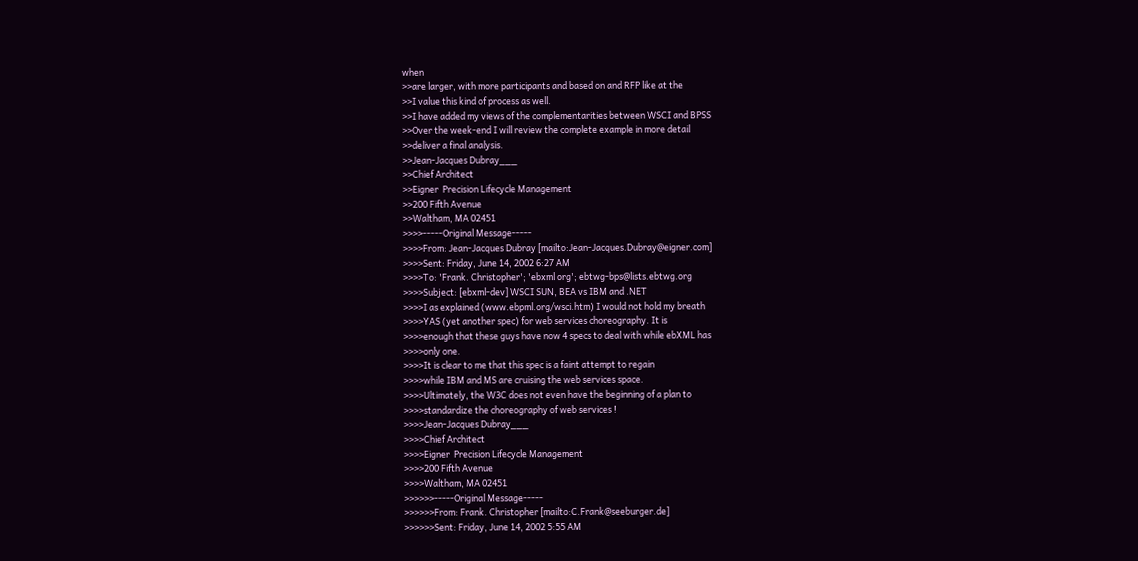when
>>are larger, with more participants and based on and RFP like at the
>>I value this kind of process as well.
>>I have added my views of the complementarities between WSCI and BPSS
>>Over the week-end I will review the complete example in more detail
>>deliver a final analysis.
>>Jean-Jacques Dubray___
>>Chief Architect
>>Eigner  Precision Lifecycle Management
>>200 Fifth Avenue
>>Waltham, MA 02451
>>>>-----Original Message-----
>>>>From: Jean-Jacques Dubray [mailto:Jean-Jacques.Dubray@eigner.com]
>>>>Sent: Friday, June 14, 2002 6:27 AM
>>>>To: 'Frank. Christopher'; 'ebxml org'; ebtwg-bps@lists.ebtwg.org
>>>>Subject: [ebxml-dev] WSCI SUN, BEA vs IBM and .NET
>>>>I as explained (www.ebpml.org/wsci.htm) I would not hold my breath
>>>>YAS (yet another spec) for web services choreography. It is
>>>>enough that these guys have now 4 specs to deal with while ebXML has
>>>>only one.
>>>>It is clear to me that this spec is a faint attempt to regain
>>>>while IBM and MS are cruising the web services space.
>>>>Ultimately, the W3C does not even have the beginning of a plan to
>>>>standardize the choreography of web services !
>>>>Jean-Jacques Dubray___
>>>>Chief Architect
>>>>Eigner  Precision Lifecycle Management
>>>>200 Fifth Avenue
>>>>Waltham, MA 02451
>>>>>>-----Original Message-----
>>>>>>From: Frank. Christopher [mailto:C.Frank@seeburger.de]
>>>>>>Sent: Friday, June 14, 2002 5:55 AM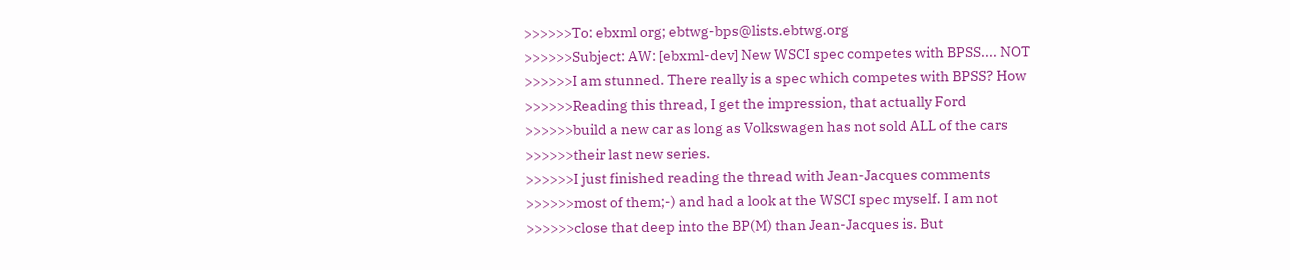>>>>>>To: ebxml org; ebtwg-bps@lists.ebtwg.org
>>>>>>Subject: AW: [ebxml-dev] New WSCI spec competes with BPSS.... NOT
>>>>>>I am stunned. There really is a spec which competes with BPSS? How
>>>>>>Reading this thread, I get the impression, that actually Ford
>>>>>>build a new car as long as Volkswagen has not sold ALL of the cars
>>>>>>their last new series.
>>>>>>I just finished reading the thread with Jean-Jacques comments
>>>>>>most of them;-) and had a look at the WSCI spec myself. I am not
>>>>>>close that deep into the BP(M) than Jean-Jacques is. But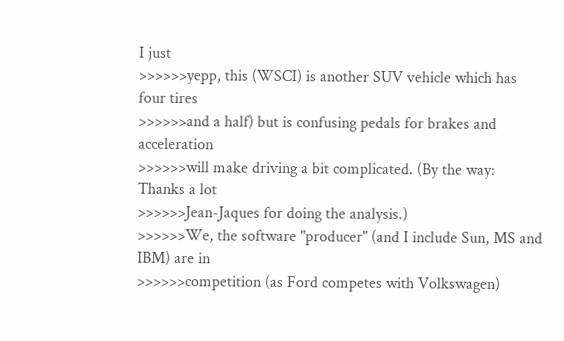I just
>>>>>>yepp, this (WSCI) is another SUV vehicle which has four tires
>>>>>>and a half) but is confusing pedals for brakes and acceleration
>>>>>>will make driving a bit complicated. (By the way: Thanks a lot
>>>>>>Jean-Jaques for doing the analysis.)
>>>>>>We, the software "producer" (and I include Sun, MS and IBM) are in
>>>>>>competition (as Ford competes with Volkswagen)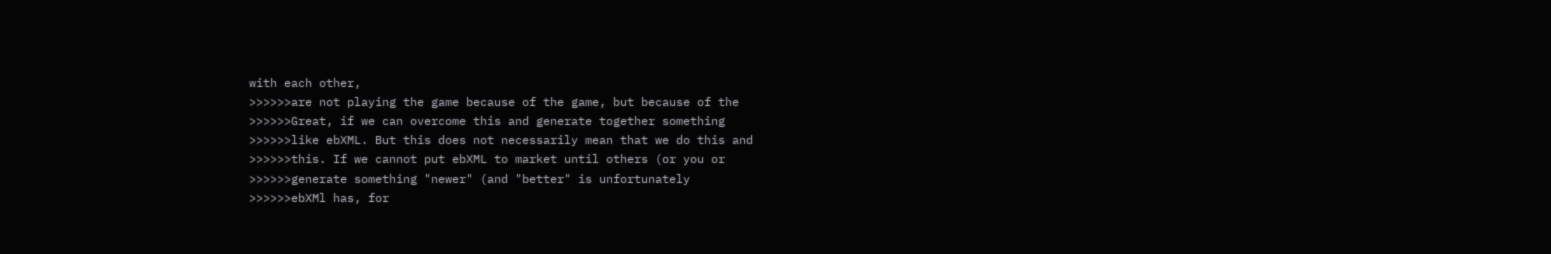with each other,
>>>>>>are not playing the game because of the game, but because of the
>>>>>>Great, if we can overcome this and generate together something
>>>>>>like ebXML. But this does not necessarily mean that we do this and
>>>>>>this. If we cannot put ebXML to market until others (or you or
>>>>>>generate something "newer" (and "better" is unfortunately
>>>>>>ebXMl has, for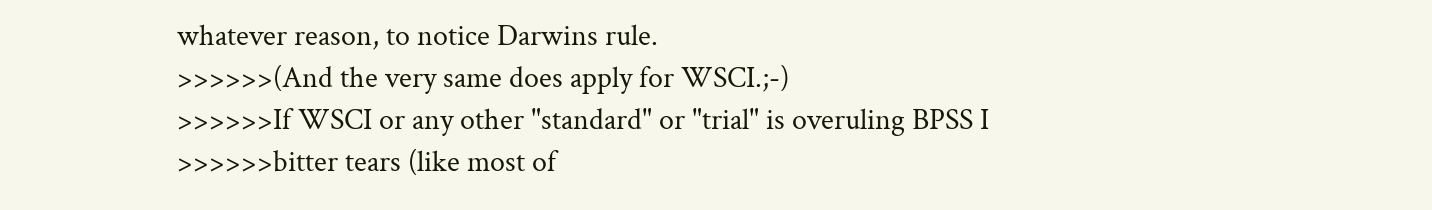whatever reason, to notice Darwins rule.
>>>>>>(And the very same does apply for WSCI.;-)
>>>>>>If WSCI or any other "standard" or "trial" is overuling BPSS I
>>>>>>bitter tears (like most of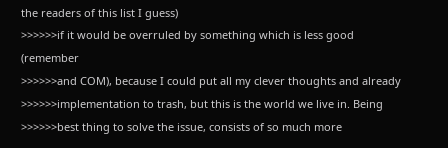the readers of this list I guess)
>>>>>>if it would be overruled by something which is less good (remember
>>>>>>and COM), because I could put all my clever thoughts and already
>>>>>>implementation to trash, but this is the world we live in. Being
>>>>>>best thing to solve the issue, consists of so much more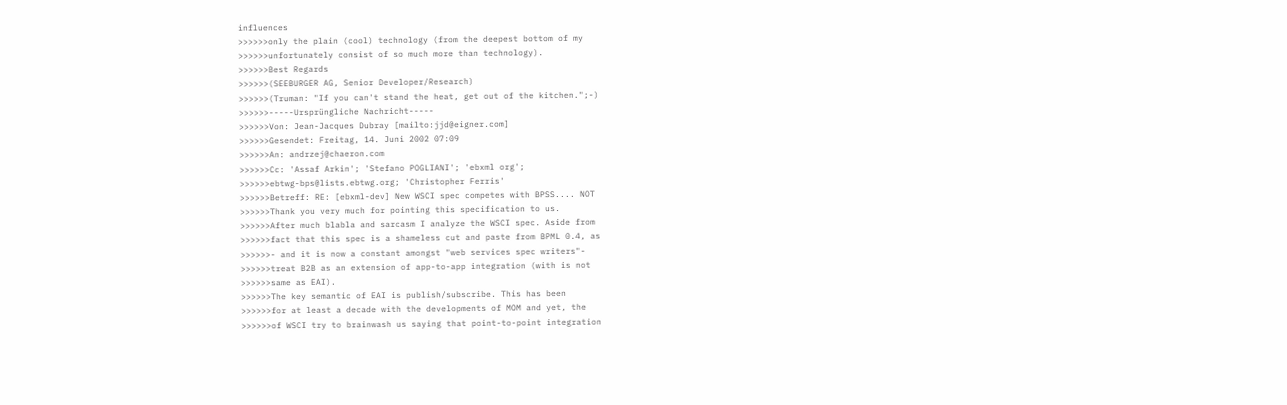influences
>>>>>>only the plain (cool) technology (from the deepest bottom of my
>>>>>>unfortunately consist of so much more than technology).
>>>>>>Best Regards
>>>>>>(SEEBURGER AG, Senior Developer/Research)
>>>>>>(Truman: "If you can't stand the heat, get out of the kitchen.";-)
>>>>>>-----Ursprüngliche Nachricht-----
>>>>>>Von: Jean-Jacques Dubray [mailto:jjd@eigner.com]
>>>>>>Gesendet: Freitag, 14. Juni 2002 07:09
>>>>>>An: andrzej@chaeron.com
>>>>>>Cc: 'Assaf Arkin'; 'Stefano POGLIANI'; 'ebxml org';
>>>>>>ebtwg-bps@lists.ebtwg.org; 'Christopher Ferris'
>>>>>>Betreff: RE: [ebxml-dev] New WSCI spec competes with BPSS.... NOT
>>>>>>Thank you very much for pointing this specification to us.
>>>>>>After much blabla and sarcasm I analyze the WSCI spec. Aside from
>>>>>>fact that this spec is a shameless cut and paste from BPML 0.4, as
>>>>>>- and it is now a constant amongst "web services spec writers"-
>>>>>>treat B2B as an extension of app-to-app integration (with is not
>>>>>>same as EAI).
>>>>>>The key semantic of EAI is publish/subscribe. This has been
>>>>>>for at least a decade with the developments of MOM and yet, the
>>>>>>of WSCI try to brainwash us saying that point-to-point integration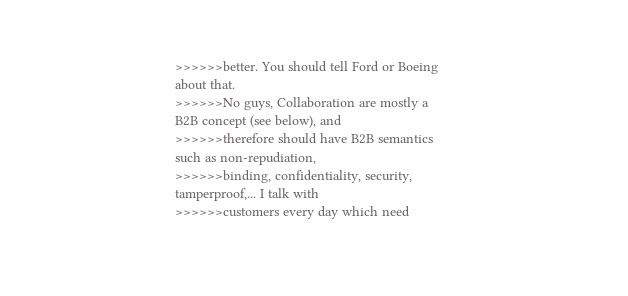>>>>>>better. You should tell Ford or Boeing about that.
>>>>>>No guys, Collaboration are mostly a B2B concept (see below), and
>>>>>>therefore should have B2B semantics such as non-repudiation,
>>>>>>binding, confidentiality, security, tamperproof,... I talk with
>>>>>>customers every day which need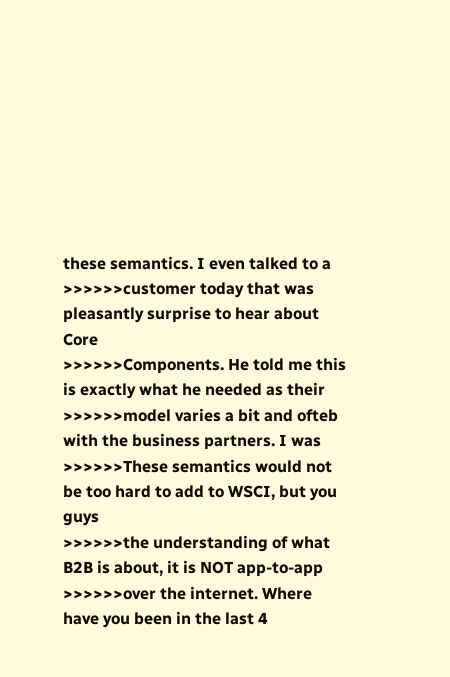these semantics. I even talked to a
>>>>>>customer today that was pleasantly surprise to hear about Core
>>>>>>Components. He told me this is exactly what he needed as their
>>>>>>model varies a bit and ofteb with the business partners. I was
>>>>>>These semantics would not be too hard to add to WSCI, but you guys
>>>>>>the understanding of what B2B is about, it is NOT app-to-app
>>>>>>over the internet. Where have you been in the last 4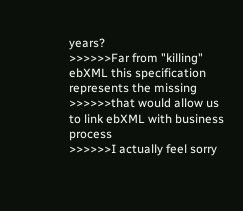years?
>>>>>>Far from "killing" ebXML this specification represents the missing
>>>>>>that would allow us to link ebXML with business process
>>>>>>I actually feel sorry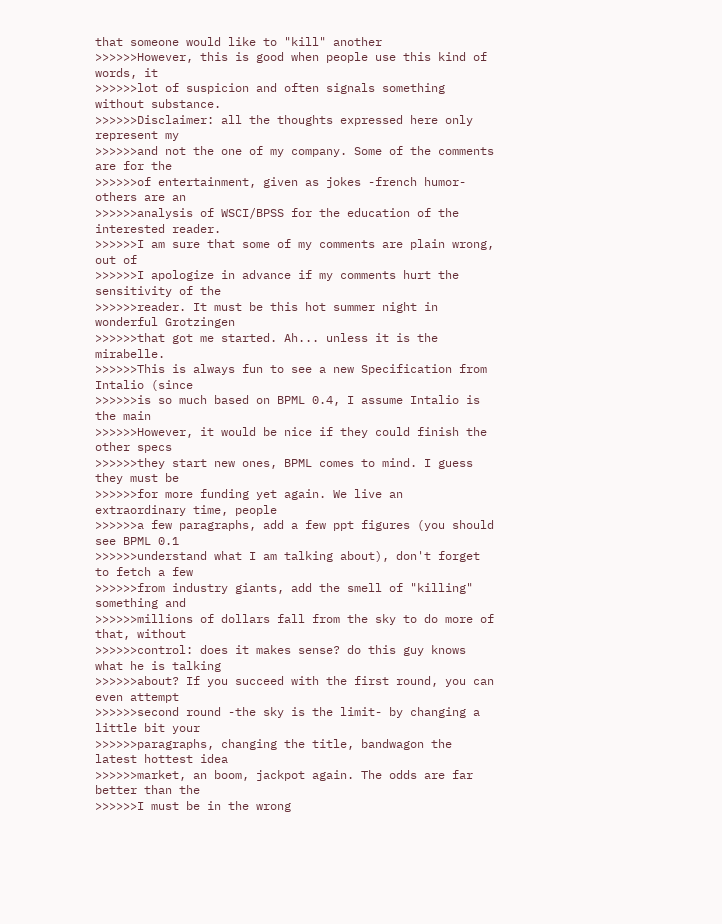that someone would like to "kill" another
>>>>>>However, this is good when people use this kind of words, it
>>>>>>lot of suspicion and often signals something without substance.
>>>>>>Disclaimer: all the thoughts expressed here only represent my
>>>>>>and not the one of my company. Some of the comments are for the
>>>>>>of entertainment, given as jokes -french humor- others are an
>>>>>>analysis of WSCI/BPSS for the education of the interested reader.
>>>>>>I am sure that some of my comments are plain wrong, out of
>>>>>>I apologize in advance if my comments hurt the sensitivity of the
>>>>>>reader. It must be this hot summer night in wonderful Grotzingen
>>>>>>that got me started. Ah... unless it is the mirabelle.
>>>>>>This is always fun to see a new Specification from Intalio (since
>>>>>>is so much based on BPML 0.4, I assume Intalio is the main
>>>>>>However, it would be nice if they could finish the other specs
>>>>>>they start new ones, BPML comes to mind. I guess they must be
>>>>>>for more funding yet again. We live an extraordinary time, people
>>>>>>a few paragraphs, add a few ppt figures (you should see BPML 0.1
>>>>>>understand what I am talking about), don't forget to fetch a few
>>>>>>from industry giants, add the smell of "killing" something and
>>>>>>millions of dollars fall from the sky to do more of that, without
>>>>>>control: does it makes sense? do this guy knows what he is talking
>>>>>>about? If you succeed with the first round, you can even attempt
>>>>>>second round -the sky is the limit- by changing a little bit your
>>>>>>paragraphs, changing the title, bandwagon the latest hottest idea
>>>>>>market, an boom, jackpot again. The odds are far better than the
>>>>>>I must be in the wrong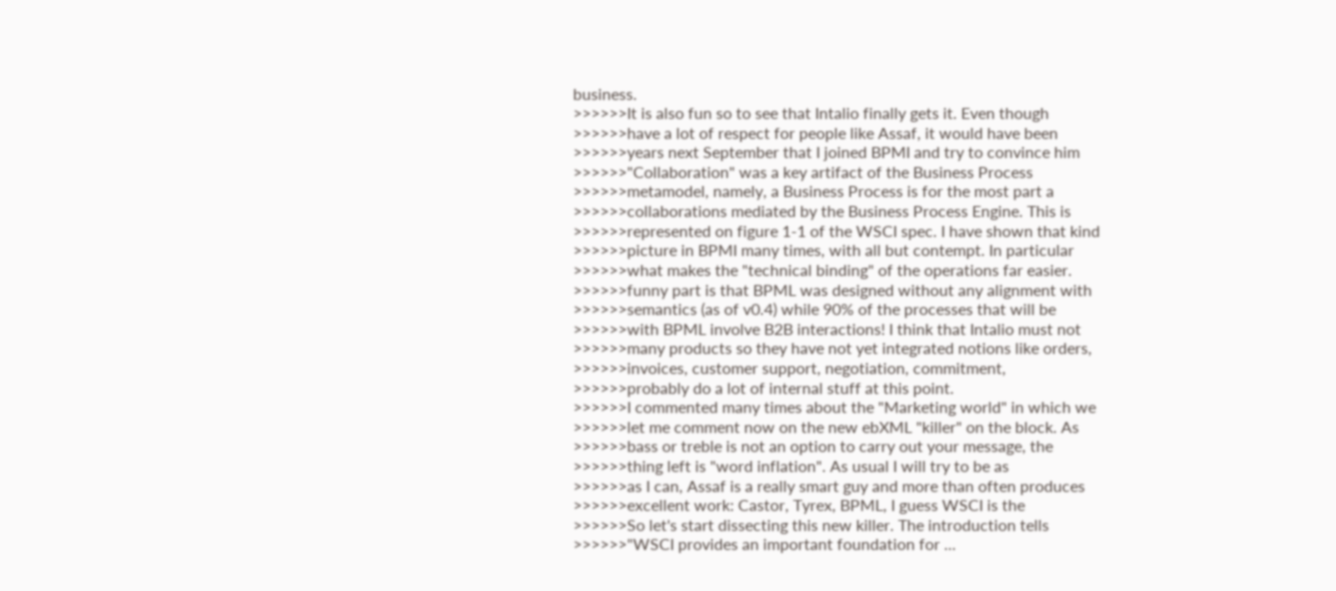business.
>>>>>>It is also fun so to see that Intalio finally gets it. Even though
>>>>>>have a lot of respect for people like Assaf, it would have been
>>>>>>years next September that I joined BPMI and try to convince him
>>>>>>"Collaboration" was a key artifact of the Business Process
>>>>>>metamodel, namely, a Business Process is for the most part a
>>>>>>collaborations mediated by the Business Process Engine. This is
>>>>>>represented on figure 1-1 of the WSCI spec. I have shown that kind
>>>>>>picture in BPMI many times, with all but contempt. In particular
>>>>>>what makes the "technical binding" of the operations far easier.
>>>>>>funny part is that BPML was designed without any alignment with
>>>>>>semantics (as of v0.4) while 90% of the processes that will be
>>>>>>with BPML involve B2B interactions! I think that Intalio must not
>>>>>>many products so they have not yet integrated notions like orders,
>>>>>>invoices, customer support, negotiation, commitment,
>>>>>>probably do a lot of internal stuff at this point.
>>>>>>I commented many times about the "Marketing world" in which we
>>>>>>let me comment now on the new ebXML "killer" on the block. As
>>>>>>bass or treble is not an option to carry out your message, the
>>>>>>thing left is "word inflation". As usual I will try to be as
>>>>>>as I can, Assaf is a really smart guy and more than often produces
>>>>>>excellent work: Castor, Tyrex, BPML, I guess WSCI is the
>>>>>>So let's start dissecting this new killer. The introduction tells
>>>>>>"WSCI provides an important foundation for ...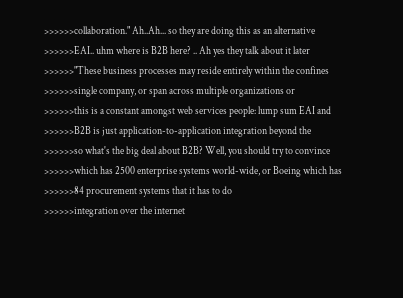>>>>>>collaboration." Ah..Ah... so they are doing this as an alternative
>>>>>>EAI.. uhm where is B2B here? .. Ah yes they talk about it later
>>>>>>"These business processes may reside entirely within the confines
>>>>>>single company, or span across multiple organizations or
>>>>>>this is a constant amongst web services people: lump sum EAI and
>>>>>>B2B is just application-to-application integration beyond the
>>>>>>so what's the big deal about B2B? Well, you should try to convince
>>>>>>which has 2500 enterprise systems world-wide, or Boeing which has
>>>>>>84 procurement systems that it has to do
>>>>>>integration over the internet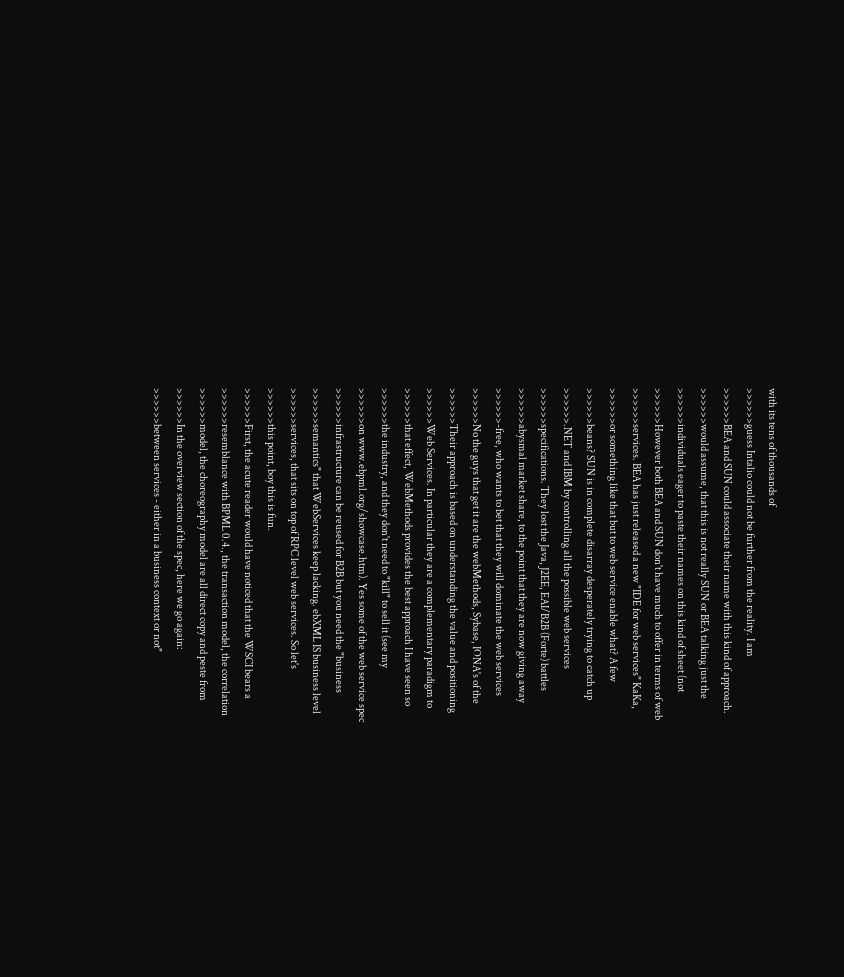with its tens of thousands of
>>>>>>guess Intalio could not be further from the reality. I am
>>>>>>BEA and SUN could associate their name with this kind of approach.
>>>>>>would assume, that this is not really SUN or BEA talking just the
>>>>>>individuals eager to paste their names on this kind of sheet (not
>>>>>>However both BEA and SUN don't have much to offer in terms of web
>>>>>>services. BEA has just released a new "IDE for web services" KaKa,
>>>>>>or something like that but to web service enable what? A few
>>>>>>beans? SUN is in complete disarray desperately trying to catch up
>>>>>>.NET and IBM by controlling all the possible web services
>>>>>>specifications. They lost the Java, J2EE, EAI/B2B (Forte) battles
>>>>>>abysmal market share, to the point that they are now giving away
>>>>>>-free, who wants to bet that they will dominate the web services
>>>>>>No the guys that get it are the webMethods, Sybase, IONA's of the
>>>>>>Their approach is based on understanding the value and positioning
>>>>>>Web Services. In particular they are a complementary paradigm to
>>>>>>that effect, WebMethods provides the best approach I have seen so
>>>>>>the industry, and they don't need to "kill" to sell it (see my
>>>>>>on www.ebpml.org/showcase.htm). Yes some of the web service spec
>>>>>>infrastructure can be reused for B2B but you need the "business
>>>>>>semantics" that WebServices keep lacking. ebXML IS business level
>>>>>>services, that sits on top of RPC level web services. So let's
>>>>>>this point, boy this is fun.
>>>>>>First, the acute reader would have noticed that the WSCI bears a
>>>>>>resemblance with BPML 0.4., the transaction model, the correlation
>>>>>>model, the choreography model are all direct copy and peste from
>>>>>>In the overview section of the spec, here we go again:
>>>>>>between services - either in a business context or not"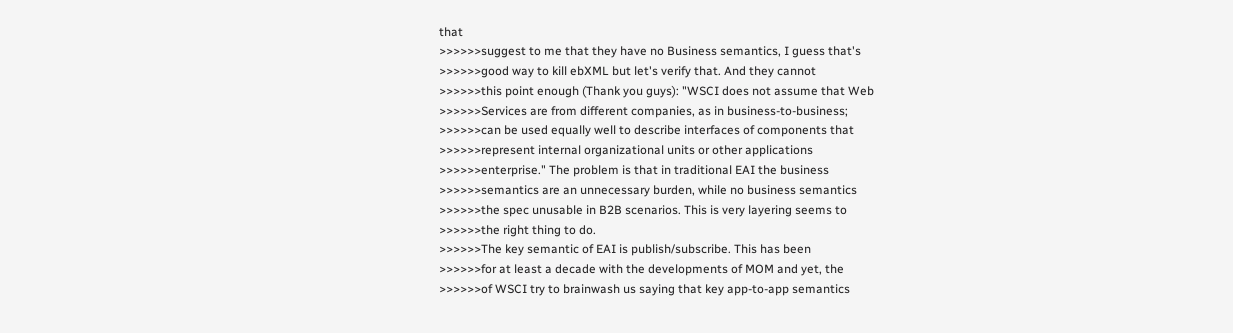that
>>>>>>suggest to me that they have no Business semantics, I guess that's
>>>>>>good way to kill ebXML but let's verify that. And they cannot
>>>>>>this point enough (Thank you guys): "WSCI does not assume that Web
>>>>>>Services are from different companies, as in business-to-business;
>>>>>>can be used equally well to describe interfaces of components that
>>>>>>represent internal organizational units or other applications
>>>>>>enterprise." The problem is that in traditional EAI the business
>>>>>>semantics are an unnecessary burden, while no business semantics
>>>>>>the spec unusable in B2B scenarios. This is very layering seems to
>>>>>>the right thing to do.
>>>>>>The key semantic of EAI is publish/subscribe. This has been
>>>>>>for at least a decade with the developments of MOM and yet, the
>>>>>>of WSCI try to brainwash us saying that key app-to-app semantics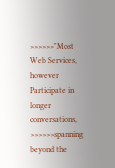>>>>>>"Most Web Services, however Participate in longer conversations,
>>>>>>spanning beyond the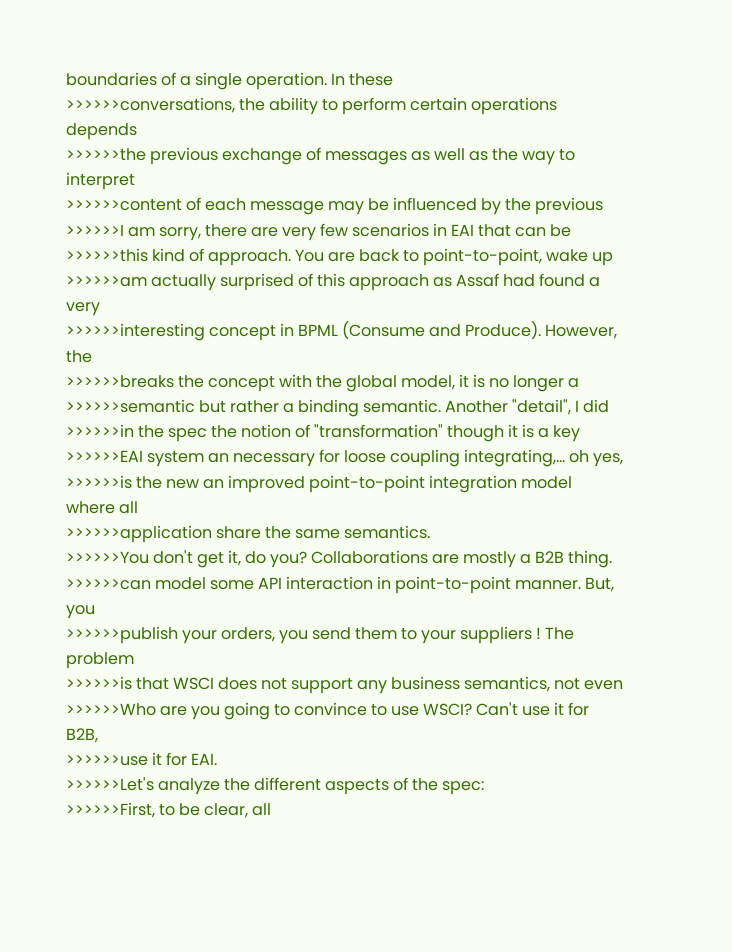boundaries of a single operation. In these
>>>>>>conversations, the ability to perform certain operations depends
>>>>>>the previous exchange of messages as well as the way to interpret
>>>>>>content of each message may be influenced by the previous
>>>>>>I am sorry, there are very few scenarios in EAI that can be
>>>>>>this kind of approach. You are back to point-to-point, wake up
>>>>>>am actually surprised of this approach as Assaf had found a very
>>>>>>interesting concept in BPML (Consume and Produce). However, the
>>>>>>breaks the concept with the global model, it is no longer a
>>>>>>semantic but rather a binding semantic. Another "detail", I did
>>>>>>in the spec the notion of "transformation" though it is a key
>>>>>>EAI system an necessary for loose coupling integrating,... oh yes,
>>>>>>is the new an improved point-to-point integration model where all
>>>>>>application share the same semantics.
>>>>>>You don't get it, do you? Collaborations are mostly a B2B thing.
>>>>>>can model some API interaction in point-to-point manner. But, you
>>>>>>publish your orders, you send them to your suppliers ! The problem
>>>>>>is that WSCI does not support any business semantics, not even
>>>>>>Who are you going to convince to use WSCI? Can't use it for B2B,
>>>>>>use it for EAI.
>>>>>>Let's analyze the different aspects of the spec:
>>>>>>First, to be clear, all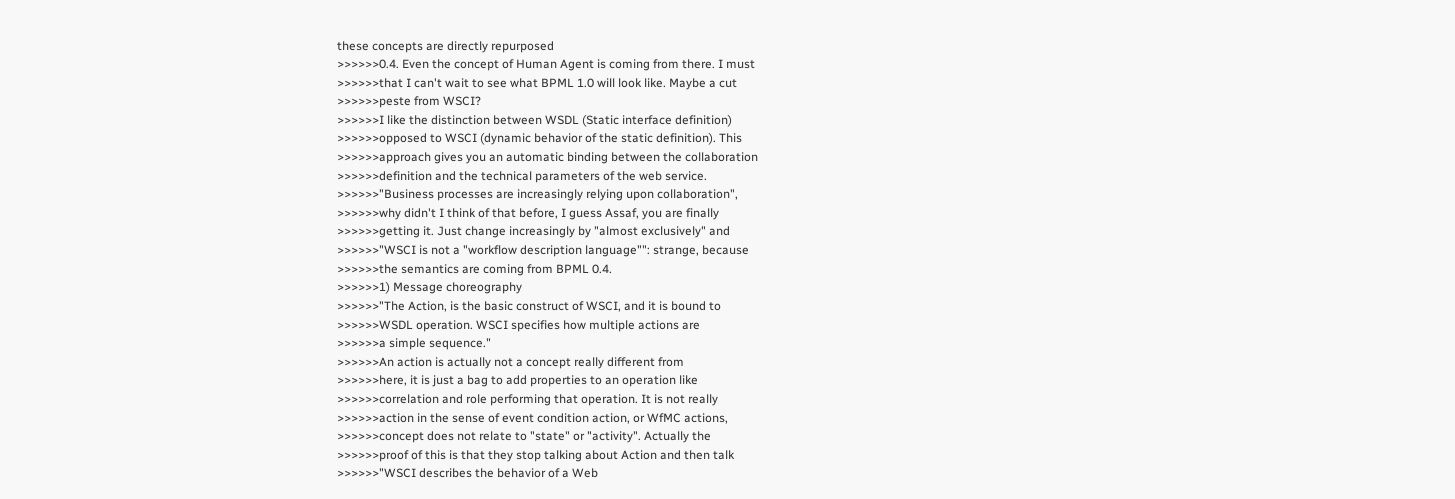these concepts are directly repurposed
>>>>>>0.4. Even the concept of Human Agent is coming from there. I must
>>>>>>that I can't wait to see what BPML 1.0 will look like. Maybe a cut
>>>>>>peste from WSCI?
>>>>>>I like the distinction between WSDL (Static interface definition)
>>>>>>opposed to WSCI (dynamic behavior of the static definition). This
>>>>>>approach gives you an automatic binding between the collaboration
>>>>>>definition and the technical parameters of the web service.
>>>>>>"Business processes are increasingly relying upon collaboration",
>>>>>>why didn't I think of that before, I guess Assaf, you are finally
>>>>>>getting it. Just change increasingly by "almost exclusively" and
>>>>>>"WSCI is not a "workflow description language"": strange, because
>>>>>>the semantics are coming from BPML 0.4.
>>>>>>1) Message choreography
>>>>>>"The Action, is the basic construct of WSCI, and it is bound to
>>>>>>WSDL operation. WSCI specifies how multiple actions are
>>>>>>a simple sequence."
>>>>>>An action is actually not a concept really different from
>>>>>>here, it is just a bag to add properties to an operation like
>>>>>>correlation and role performing that operation. It is not really
>>>>>>action in the sense of event condition action, or WfMC actions,
>>>>>>concept does not relate to "state" or "activity". Actually the
>>>>>>proof of this is that they stop talking about Action and then talk
>>>>>>"WSCI describes the behavior of a Web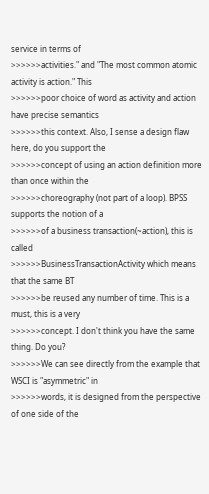service in terms of
>>>>>>activities." and "The most common atomic activity is action." This
>>>>>>poor choice of word as activity and action have precise semantics
>>>>>>this context. Also, I sense a design flaw here, do you support the
>>>>>>concept of using an action definition more than once within the
>>>>>>choreography (not part of a loop). BPSS supports the notion of a
>>>>>>of a business transaction(~action), this is called
>>>>>>BusinessTransactionActivity which means that the same BT
>>>>>>be reused any number of time. This is a must, this is a very
>>>>>>concept. I don't think you have the same thing. Do you?
>>>>>>We can see directly from the example that WSCI is "asymmetric" in
>>>>>>words, it is designed from the perspective of one side of the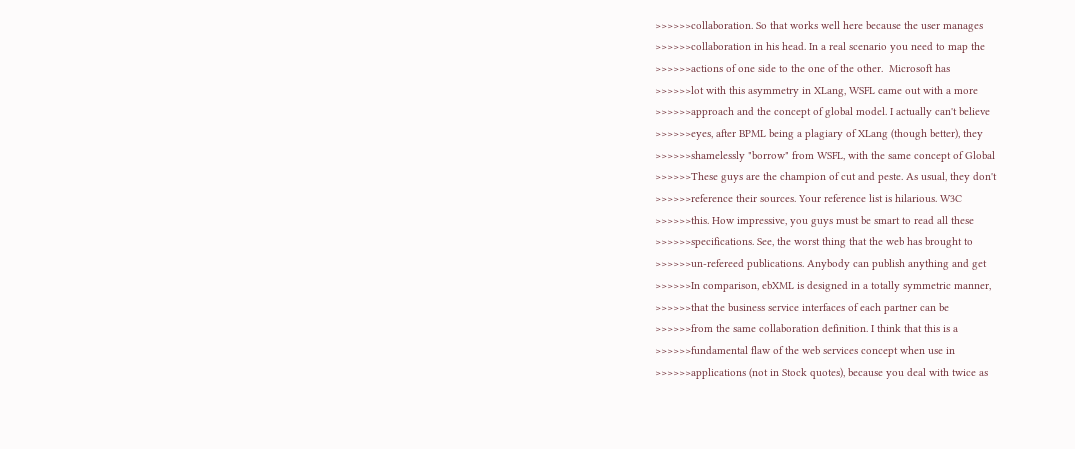>>>>>>collaboration. So that works well here because the user manages
>>>>>>collaboration in his head. In a real scenario you need to map the
>>>>>>actions of one side to the one of the other.  Microsoft has
>>>>>>lot with this asymmetry in XLang, WSFL came out with a more
>>>>>>approach and the concept of global model. I actually can't believe
>>>>>>eyes, after BPML being a plagiary of XLang (though better), they
>>>>>>shamelessly "borrow" from WSFL, with the same concept of Global
>>>>>>These guys are the champion of cut and peste. As usual, they don't
>>>>>>reference their sources. Your reference list is hilarious. W3C
>>>>>>this. How impressive, you guys must be smart to read all these
>>>>>>specifications. See, the worst thing that the web has brought to
>>>>>>un-refereed publications. Anybody can publish anything and get
>>>>>>In comparison, ebXML is designed in a totally symmetric manner,
>>>>>>that the business service interfaces of each partner can be
>>>>>>from the same collaboration definition. I think that this is a
>>>>>>fundamental flaw of the web services concept when use in
>>>>>>applications (not in Stock quotes), because you deal with twice as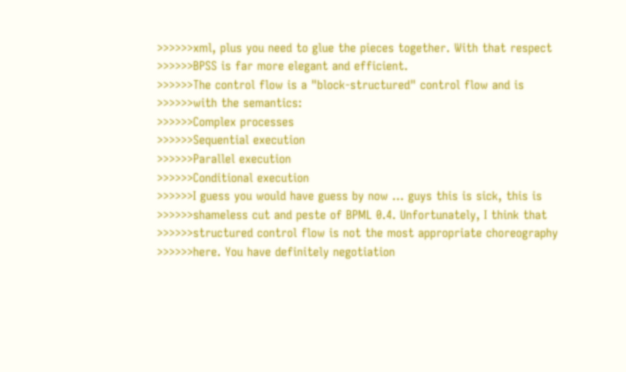>>>>>>xml, plus you need to glue the pieces together. With that respect
>>>>>>BPSS is far more elegant and efficient.
>>>>>>The control flow is a "block-structured" control flow and is
>>>>>>with the semantics:
>>>>>>Complex processes
>>>>>>Sequential execution
>>>>>>Parallel execution
>>>>>>Conditional execution
>>>>>>I guess you would have guess by now ... guys this is sick, this is
>>>>>>shameless cut and peste of BPML 0.4. Unfortunately, I think that
>>>>>>structured control flow is not the most appropriate choreography
>>>>>>here. You have definitely negotiation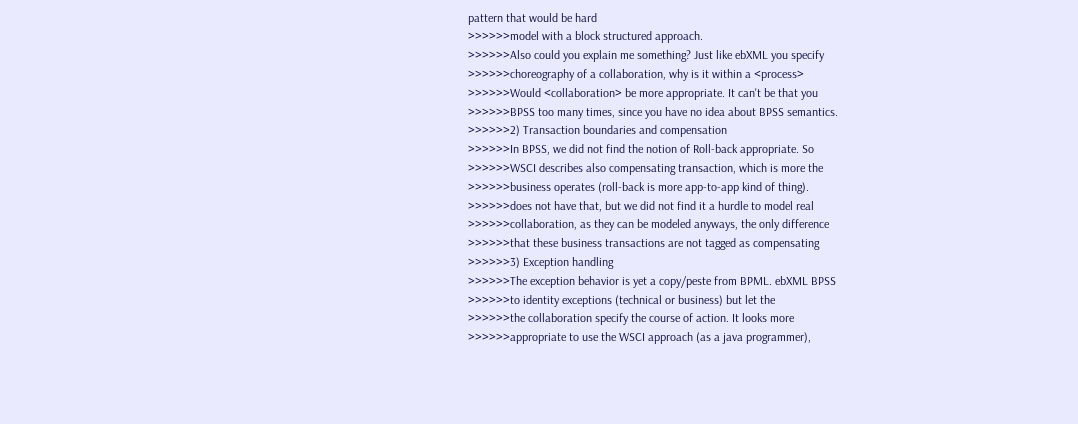pattern that would be hard
>>>>>>model with a block structured approach.
>>>>>>Also could you explain me something? Just like ebXML you specify
>>>>>>choreography of a collaboration, why is it within a <process>
>>>>>>Would <collaboration> be more appropriate. It can't be that you
>>>>>>BPSS too many times, since you have no idea about BPSS semantics.
>>>>>>2) Transaction boundaries and compensation
>>>>>>In BPSS, we did not find the notion of Roll-back appropriate. So
>>>>>>WSCI describes also compensating transaction, which is more the
>>>>>>business operates (roll-back is more app-to-app kind of thing).
>>>>>>does not have that, but we did not find it a hurdle to model real
>>>>>>collaboration, as they can be modeled anyways, the only difference
>>>>>>that these business transactions are not tagged as compensating
>>>>>>3) Exception handling
>>>>>>The exception behavior is yet a copy/peste from BPML. ebXML BPSS
>>>>>>to identity exceptions (technical or business) but let the
>>>>>>the collaboration specify the course of action. It looks more
>>>>>>appropriate to use the WSCI approach (as a java programmer),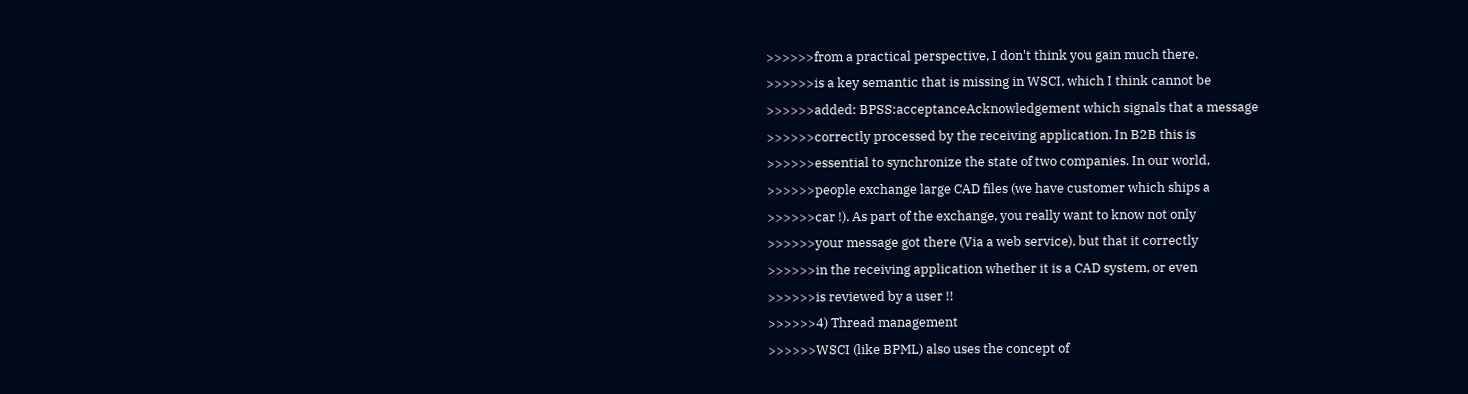>>>>>>from a practical perspective, I don't think you gain much there.
>>>>>>is a key semantic that is missing in WSCI, which I think cannot be
>>>>>>added: BPSS:acceptanceAcknowledgement which signals that a message
>>>>>>correctly processed by the receiving application. In B2B this is
>>>>>>essential to synchronize the state of two companies. In our world,
>>>>>>people exchange large CAD files (we have customer which ships a
>>>>>>car !). As part of the exchange, you really want to know not only
>>>>>>your message got there (Via a web service), but that it correctly
>>>>>>in the receiving application whether it is a CAD system, or even
>>>>>>is reviewed by a user !!
>>>>>>4) Thread management
>>>>>>WSCI (like BPML) also uses the concept of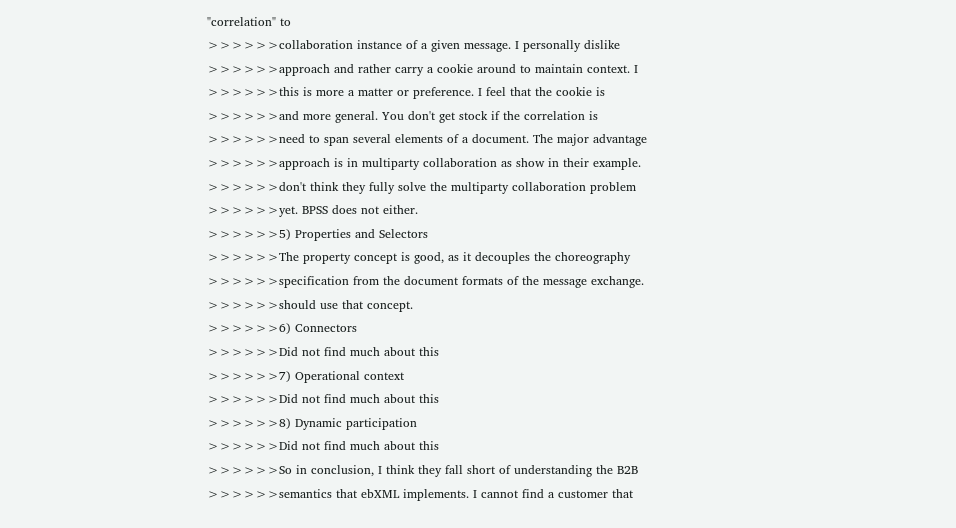"correlation" to
>>>>>>collaboration instance of a given message. I personally dislike
>>>>>>approach and rather carry a cookie around to maintain context. I
>>>>>>this is more a matter or preference. I feel that the cookie is
>>>>>>and more general. You don't get stock if the correlation is
>>>>>>need to span several elements of a document. The major advantage
>>>>>>approach is in multiparty collaboration as show in their example.
>>>>>>don't think they fully solve the multiparty collaboration problem
>>>>>>yet. BPSS does not either.
>>>>>>5) Properties and Selectors
>>>>>>The property concept is good, as it decouples the choreography
>>>>>>specification from the document formats of the message exchange.
>>>>>>should use that concept.
>>>>>>6) Connectors
>>>>>>Did not find much about this
>>>>>>7) Operational context
>>>>>>Did not find much about this
>>>>>>8) Dynamic participation
>>>>>>Did not find much about this
>>>>>>So in conclusion, I think they fall short of understanding the B2B
>>>>>>semantics that ebXML implements. I cannot find a customer that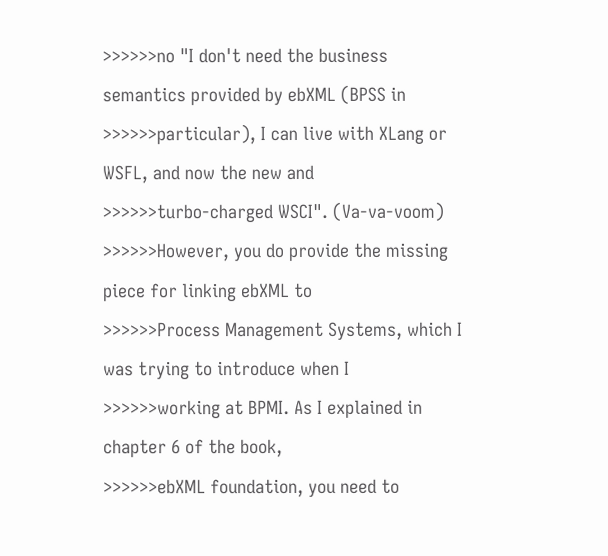>>>>>>no "I don't need the business semantics provided by ebXML (BPSS in
>>>>>>particular), I can live with XLang or WSFL, and now the new and
>>>>>>turbo-charged WSCI". (Va-va-voom)
>>>>>>However, you do provide the missing piece for linking ebXML to
>>>>>>Process Management Systems, which I was trying to introduce when I
>>>>>>working at BPMI. As I explained in chapter 6 of the book,
>>>>>>ebXML foundation, you need to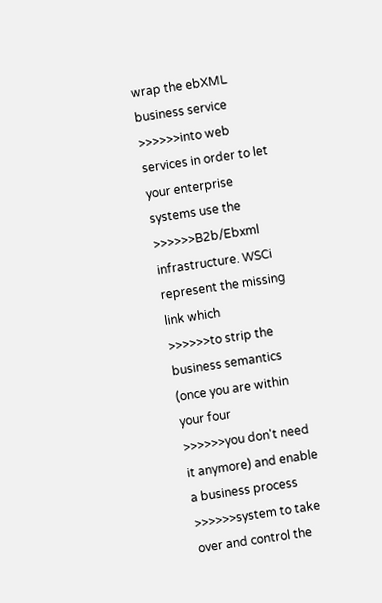wrap the ebXML business service
>>>>>>into web services in order to let your enterprise systems use the
>>>>>>B2b/Ebxml infrastructure. WSCi represent the missing link which
>>>>>>to strip the business semantics (once you are within your four
>>>>>>you don't need it anymore) and enable a business process
>>>>>>system to take over and control the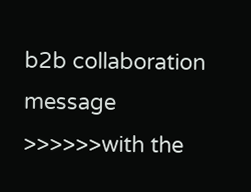b2b collaboration message
>>>>>>with the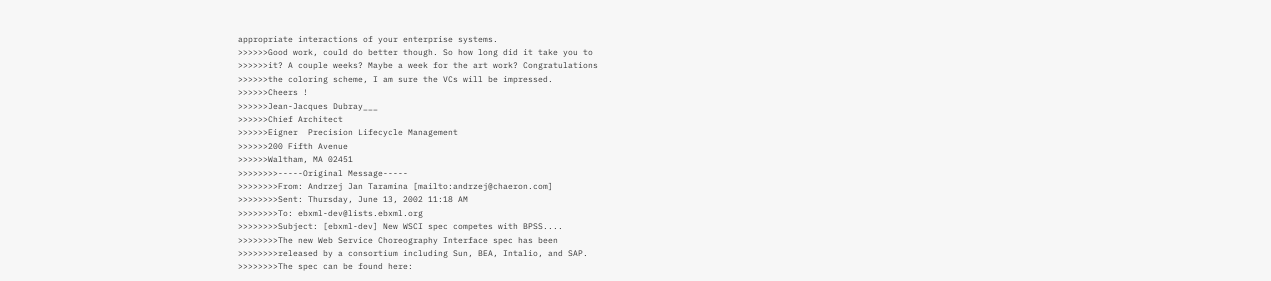appropriate interactions of your enterprise systems.
>>>>>>Good work, could do better though. So how long did it take you to
>>>>>>it? A couple weeks? Maybe a week for the art work? Congratulations
>>>>>>the coloring scheme, I am sure the VCs will be impressed.
>>>>>>Cheers !
>>>>>>Jean-Jacques Dubray___
>>>>>>Chief Architect
>>>>>>Eigner  Precision Lifecycle Management
>>>>>>200 Fifth Avenue
>>>>>>Waltham, MA 02451
>>>>>>>>-----Original Message-----
>>>>>>>>From: Andrzej Jan Taramina [mailto:andrzej@chaeron.com]
>>>>>>>>Sent: Thursday, June 13, 2002 11:18 AM
>>>>>>>>To: ebxml-dev@lists.ebxml.org
>>>>>>>>Subject: [ebxml-dev] New WSCI spec competes with BPSS....
>>>>>>>>The new Web Service Choreography Interface spec has been
>>>>>>>>released by a consortium including Sun, BEA, Intalio, and SAP.
>>>>>>>>The spec can be found here: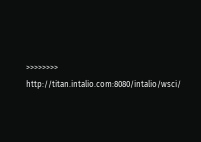>>>>>>>>    http://titan.intalio.com:8080/intalio/wsci/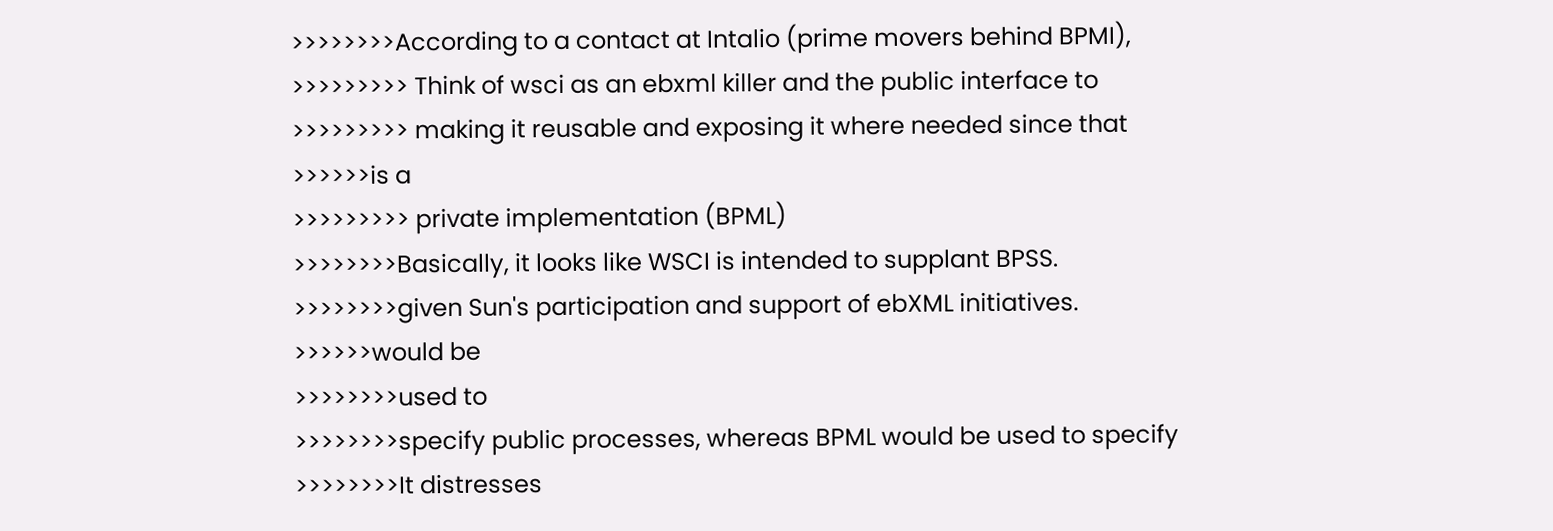>>>>>>>>According to a contact at Intalio (prime movers behind BPMI),
>>>>>>>>> Think of wsci as an ebxml killer and the public interface to
>>>>>>>>> making it reusable and exposing it where needed since that
>>>>>>is a
>>>>>>>>> private implementation (BPML)
>>>>>>>>Basically, it looks like WSCI is intended to supplant BPSS.
>>>>>>>>given Sun's participation and support of ebXML initiatives.
>>>>>>would be
>>>>>>>>used to
>>>>>>>>specify public processes, whereas BPML would be used to specify
>>>>>>>>It distresses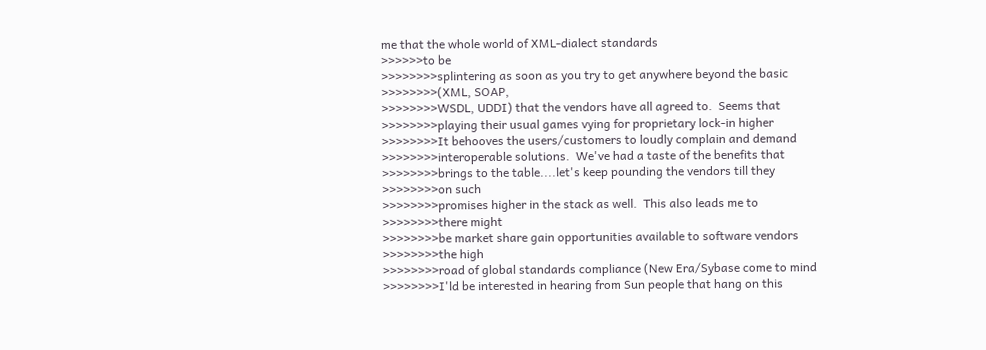me that the whole world of XML-dialect standards
>>>>>>to be
>>>>>>>>splintering as soon as you try to get anywhere beyond the basic
>>>>>>>>(XML, SOAP,
>>>>>>>>WSDL, UDDI) that the vendors have all agreed to.  Seems that
>>>>>>>>playing their usual games vying for proprietary lock-in higher
>>>>>>>>It behooves the users/customers to loudly complain and demand
>>>>>>>>interoperable solutions.  We've had a taste of the benefits that
>>>>>>>>brings to the table....let's keep pounding the vendors till they
>>>>>>>>on such
>>>>>>>>promises higher in the stack as well.  This also leads me to
>>>>>>>>there might
>>>>>>>>be market share gain opportunities available to software vendors
>>>>>>>>the high
>>>>>>>>road of global standards compliance (New Era/Sybase come to mind
>>>>>>>>I'ld be interested in hearing from Sun people that hang on this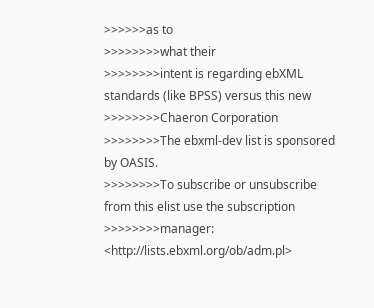>>>>>>as to
>>>>>>>>what their
>>>>>>>>intent is regarding ebXML standards (like BPSS) versus this new
>>>>>>>>Chaeron Corporation
>>>>>>>>The ebxml-dev list is sponsored by OASIS.
>>>>>>>>To subscribe or unsubscribe from this elist use the subscription
>>>>>>>>manager: <http://lists.ebxml.org/ob/adm.pl>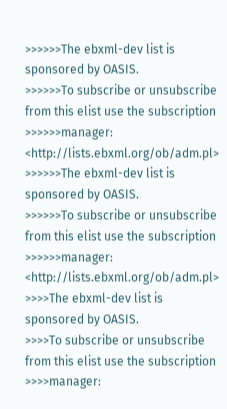>>>>>>The ebxml-dev list is sponsored by OASIS.
>>>>>>To subscribe or unsubscribe from this elist use the subscription
>>>>>>manager: <http://lists.ebxml.org/ob/adm.pl>
>>>>>>The ebxml-dev list is sponsored by OASIS.
>>>>>>To subscribe or unsubscribe from this elist use the subscription
>>>>>>manager: <http://lists.ebxml.org/ob/adm.pl>
>>>>The ebxml-dev list is sponsored by OASIS.
>>>>To subscribe or unsubscribe from this elist use the subscription
>>>>manager: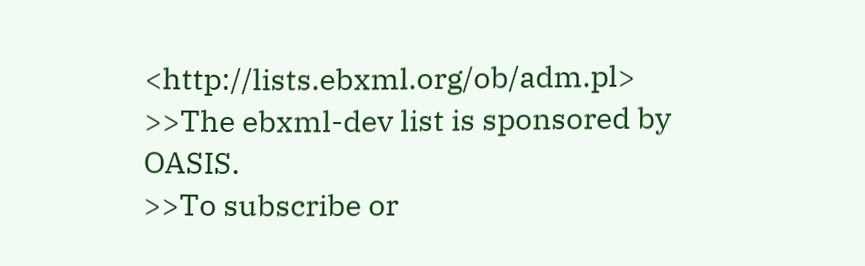<http://lists.ebxml.org/ob/adm.pl>
>>The ebxml-dev list is sponsored by OASIS.
>>To subscribe or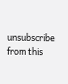unsubscribe from this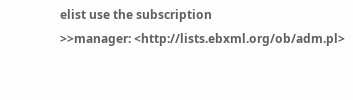elist use the subscription
>>manager: <http://lists.ebxml.org/ob/adm.pl>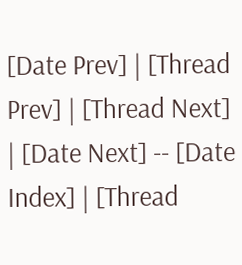[Date Prev] | [Thread Prev] | [Thread Next] | [Date Next] -- [Date Index] | [Thread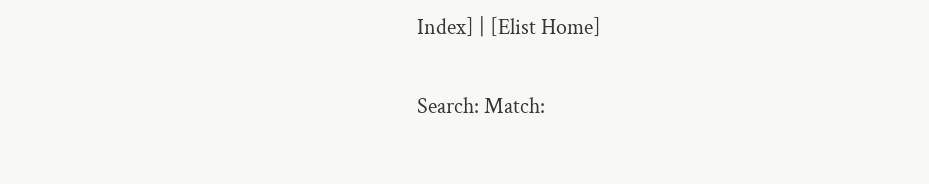Index] | [Elist Home]

Search: Match: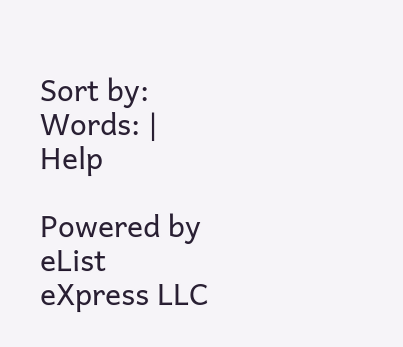Sort by:
Words: | Help

Powered by eList eXpress LLC